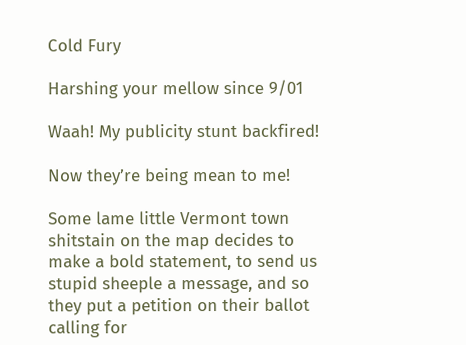Cold Fury

Harshing your mellow since 9/01

Waah! My publicity stunt backfired!

Now they’re being mean to me!

Some lame little Vermont town shitstain on the map decides to make a bold statement, to send us stupid sheeple a message, and so they put a petition on their ballot calling for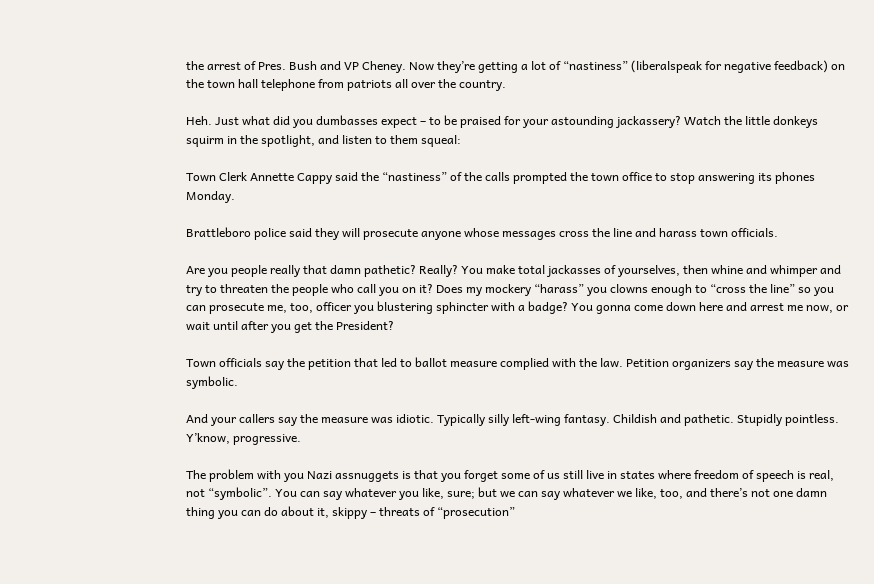the arrest of Pres. Bush and VP Cheney. Now they’re getting a lot of “nastiness” (liberalspeak for negative feedback) on the town hall telephone from patriots all over the country.

Heh. Just what did you dumbasses expect – to be praised for your astounding jackassery? Watch the little donkeys squirm in the spotlight, and listen to them squeal:

Town Clerk Annette Cappy said the “nastiness” of the calls prompted the town office to stop answering its phones Monday.

Brattleboro police said they will prosecute anyone whose messages cross the line and harass town officials.

Are you people really that damn pathetic? Really? You make total jackasses of yourselves, then whine and whimper and try to threaten the people who call you on it? Does my mockery “harass” you clowns enough to “cross the line” so you can prosecute me, too, officer you blustering sphincter with a badge? You gonna come down here and arrest me now, or wait until after you get the President?

Town officials say the petition that led to ballot measure complied with the law. Petition organizers say the measure was symbolic.

And your callers say the measure was idiotic. Typically silly left-wing fantasy. Childish and pathetic. Stupidly pointless. Y’know, progressive.

The problem with you Nazi assnuggets is that you forget some of us still live in states where freedom of speech is real, not “symbolic”. You can say whatever you like, sure; but we can say whatever we like, too, and there’s not one damn thing you can do about it, skippy – threats of “prosecution”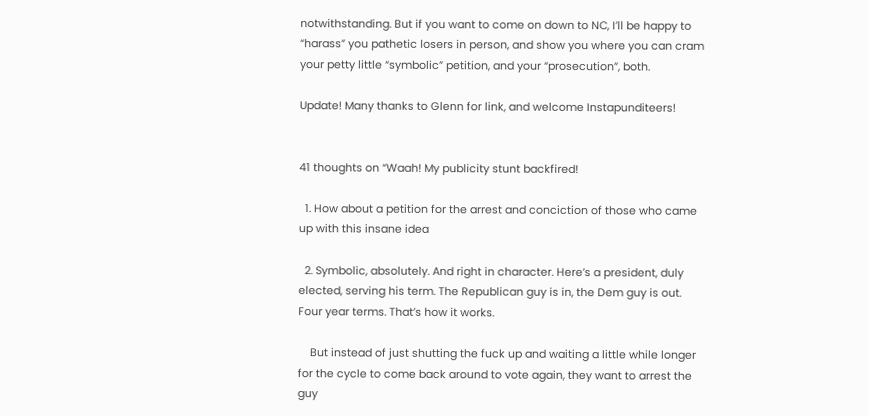notwithstanding. But if you want to come on down to NC, I’ll be happy to “harass” you pathetic losers in person, and show you where you can cram your petty little “symbolic” petition, and your “prosecution”, both.

Update! Many thanks to Glenn for link, and welcome Instapunditeers!


41 thoughts on “Waah! My publicity stunt backfired!

  1. How about a petition for the arrest and conciction of those who came up with this insane idea

  2. Symbolic, absolutely. And right in character. Here’s a president, duly elected, serving his term. The Republican guy is in, the Dem guy is out. Four year terms. That’s how it works.

    But instead of just shutting the fuck up and waiting a little while longer for the cycle to come back around to vote again, they want to arrest the guy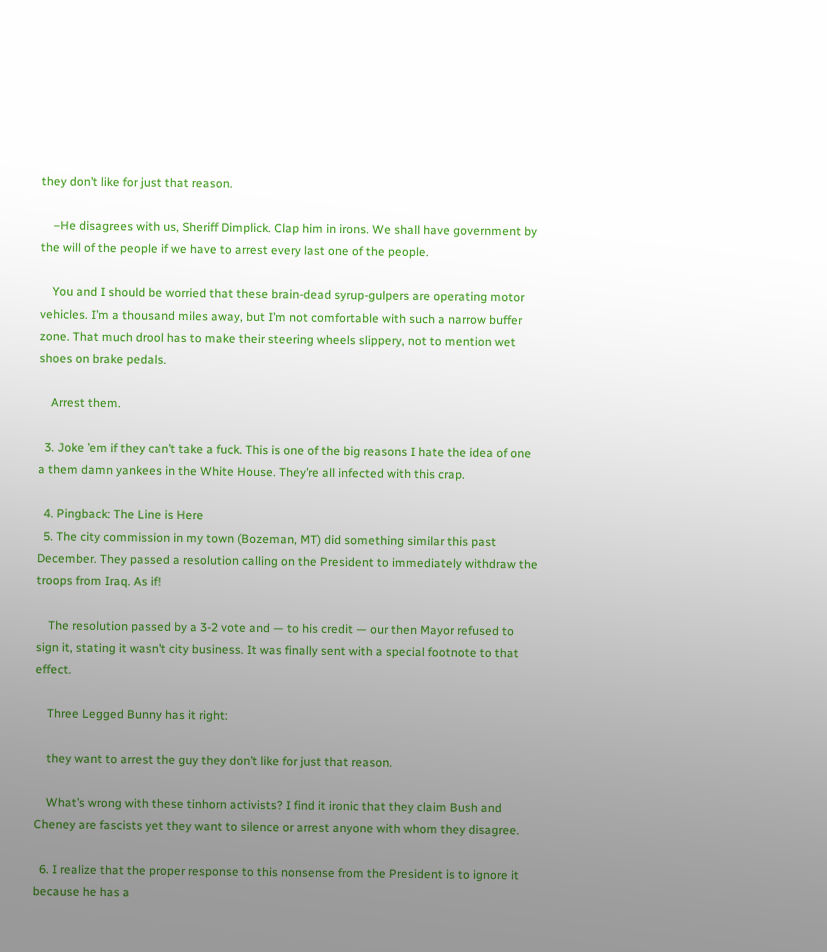they don’t like for just that reason.

    –He disagrees with us, Sheriff Dimplick. Clap him in irons. We shall have government by the will of the people if we have to arrest every last one of the people.

    You and I should be worried that these brain-dead syrup-gulpers are operating motor vehicles. I’m a thousand miles away, but I’m not comfortable with such a narrow buffer zone. That much drool has to make their steering wheels slippery, not to mention wet shoes on brake pedals.

    Arrest them.

  3. Joke ’em if they can’t take a fuck. This is one of the big reasons I hate the idea of one a them damn yankees in the White House. They’re all infected with this crap.

  4. Pingback: The Line is Here
  5. The city commission in my town (Bozeman, MT) did something similar this past December. They passed a resolution calling on the President to immediately withdraw the troops from Iraq. As if!

    The resolution passed by a 3-2 vote and — to his credit — our then Mayor refused to sign it, stating it wasn’t city business. It was finally sent with a special footnote to that effect.

    Three Legged Bunny has it right:

    they want to arrest the guy they don’t like for just that reason.

    What’s wrong with these tinhorn activists? I find it ironic that they claim Bush and Cheney are fascists yet they want to silence or arrest anyone with whom they disagree.

  6. I realize that the proper response to this nonsense from the President is to ignore it because he has a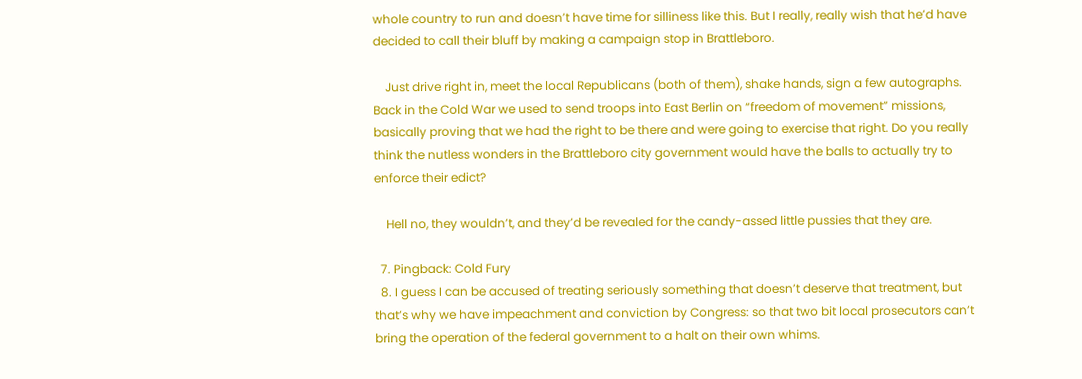whole country to run and doesn’t have time for silliness like this. But I really, really wish that he’d have decided to call their bluff by making a campaign stop in Brattleboro.

    Just drive right in, meet the local Republicans (both of them), shake hands, sign a few autographs. Back in the Cold War we used to send troops into East Berlin on “freedom of movement” missions, basically proving that we had the right to be there and were going to exercise that right. Do you really think the nutless wonders in the Brattleboro city government would have the balls to actually try to enforce their edict?

    Hell no, they wouldn’t, and they’d be revealed for the candy-assed little pussies that they are.

  7. Pingback: Cold Fury
  8. I guess I can be accused of treating seriously something that doesn’t deserve that treatment, but that’s why we have impeachment and conviction by Congress: so that two bit local prosecutors can’t bring the operation of the federal government to a halt on their own whims.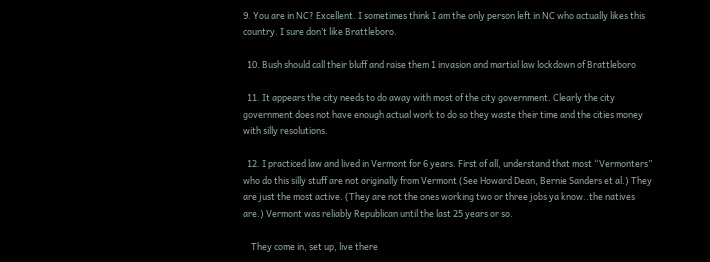9. You are in NC? Excellent. I sometimes think I am the only person left in NC who actually likes this country. I sure don’t like Brattleboro.

  10. Bush should call their bluff and raise them 1 invasion and martial law lockdown of Brattleboro

  11. It appears the city needs to do away with most of the city government. Clearly the city government does not have enough actual work to do so they waste their time and the cities money with silly resolutions.

  12. I practiced law and lived in Vermont for 6 years. First of all, understand that most “Vermonters” who do this silly stuff are not originally from Vermont (See Howard Dean, Bernie Sanders et al.) They are just the most active. (They are not the ones working two or three jobs ya know..the natives are.) Vermont was reliably Republican until the last 25 years or so.

    They come in, set up, live there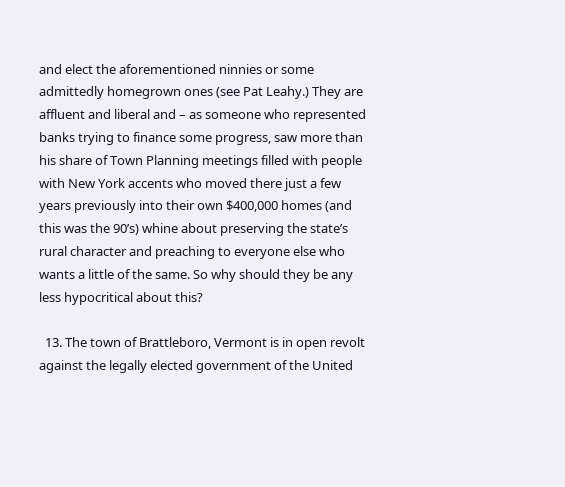and elect the aforementioned ninnies or some admittedly homegrown ones (see Pat Leahy.) They are affluent and liberal and – as someone who represented banks trying to finance some progress, saw more than his share of Town Planning meetings filled with people with New York accents who moved there just a few years previously into their own $400,000 homes (and this was the 90’s) whine about preserving the state’s rural character and preaching to everyone else who wants a little of the same. So why should they be any less hypocritical about this?

  13. The town of Brattleboro, Vermont is in open revolt against the legally elected government of the United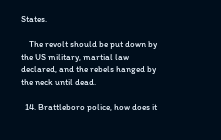States.

    The revolt should be put down by the US military, martial law declared, and the rebels hanged by the neck until dead.

  14. Brattleboro police, how does it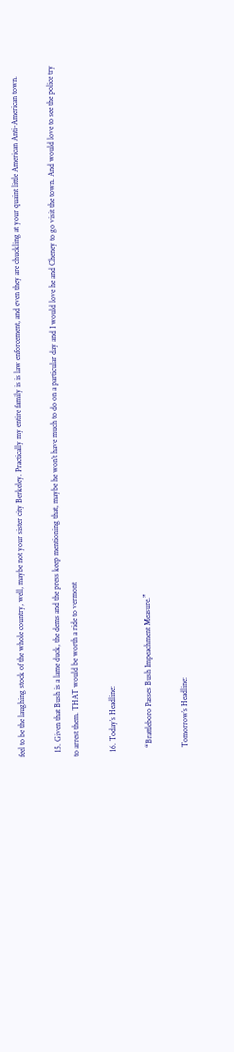feel to be the laughing stock of the whole country, well, maybe not your sister city Berkeley. Practically my entire family is is law enforcement, and even they are chuckling at your quaint little American Anti-American town.

  15. Given that Bush is a lame duck, the dems and the press keep mentioning that, maybe he won’t have much to do on a particular day and I would love he and Cheney to go visit the town. And would love to see the police try to arrest them. THAT would be worth a ride to vermont

  16. Today’s Headline:

    “Brattleboro Passes Bush Impeachment Measure.”

    Tomorrow’s Headline: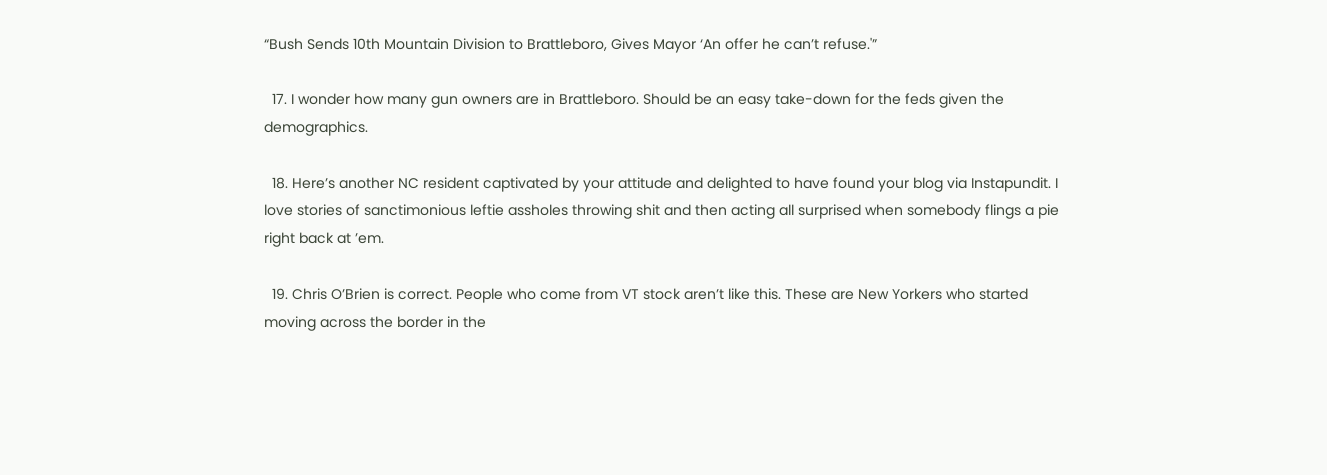“Bush Sends 10th Mountain Division to Brattleboro, Gives Mayor ‘An offer he can’t refuse.'”

  17. I wonder how many gun owners are in Brattleboro. Should be an easy take-down for the feds given the demographics.

  18. Here’s another NC resident captivated by your attitude and delighted to have found your blog via Instapundit. I love stories of sanctimonious leftie assholes throwing shit and then acting all surprised when somebody flings a pie right back at ’em.

  19. Chris O’Brien is correct. People who come from VT stock aren’t like this. These are New Yorkers who started moving across the border in the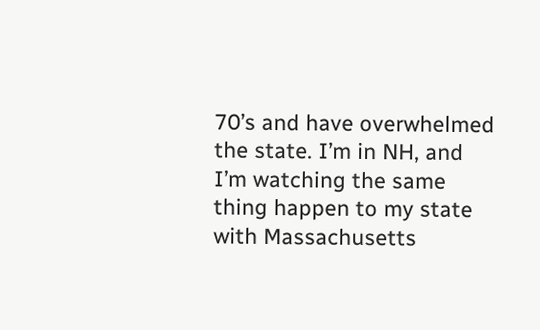70’s and have overwhelmed the state. I’m in NH, and I’m watching the same thing happen to my state with Massachusetts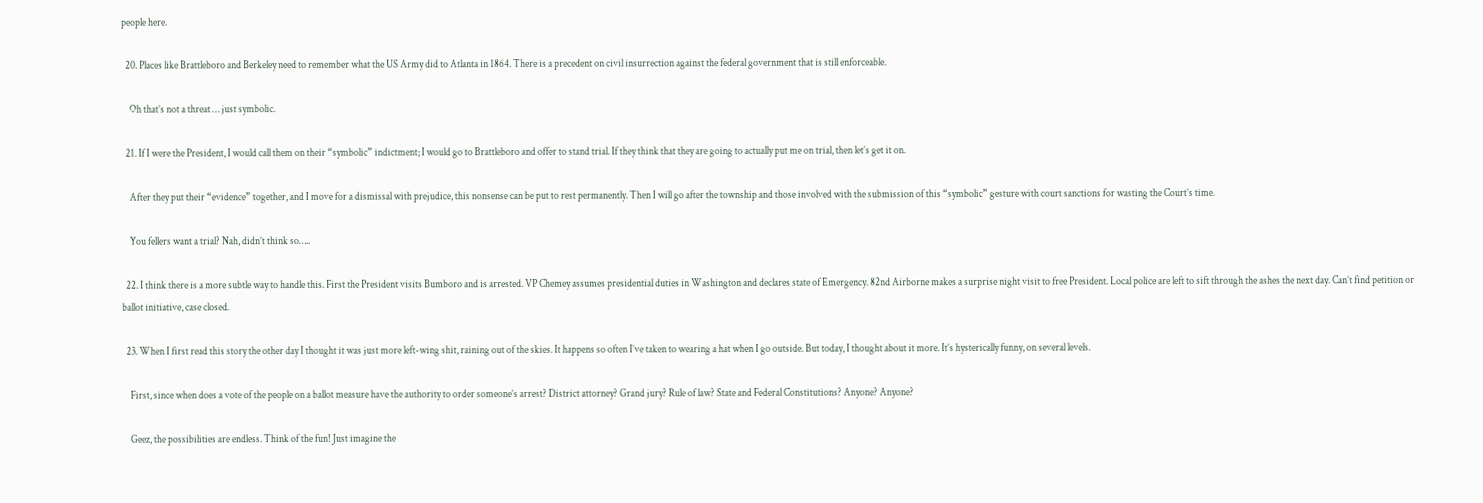people here.

  20. Places like Brattleboro and Berkeley need to remember what the US Army did to Atlanta in 1864. There is a precedent on civil insurrection against the federal government that is still enforceable.

    Oh that’s not a threat … just symbolic.

  21. If I were the President, I would call them on their “symbolic” indictment; I would go to Brattleboro and offer to stand trial. If they think that they are going to actually put me on trial, then let’s get it on.

    After they put their “evidence” together, and I move for a dismissal with prejudice, this nonsense can be put to rest permanently. Then I will go after the township and those involved with the submission of this “symbolic” gesture with court sanctions for wasting the Court’s time.

    You fellers want a trial? Nah, didn’t think so…..

  22. I think there is a more subtle way to handle this. First the President visits Bumboro and is arrested. VP Chemey assumes presidential duties in Washington and declares state of Emergency. 82nd Airborne makes a surprise night visit to free President. Local police are left to sift through the ashes the next day. Can’t find petition or ballot initiative, case closed.

  23. When I first read this story the other day I thought it was just more left-wing shit, raining out of the skies. It happens so often I’ve taken to wearing a hat when I go outside. But today, I thought about it more. It’s hysterically funny, on several levels.

    First, since when does a vote of the people on a ballot measure have the authority to order someone’s arrest? District attorney? Grand jury? Rule of law? State and Federal Constitutions? Anyone? Anyone?

    Geez, the possibilities are endless. Think of the fun! Just imagine the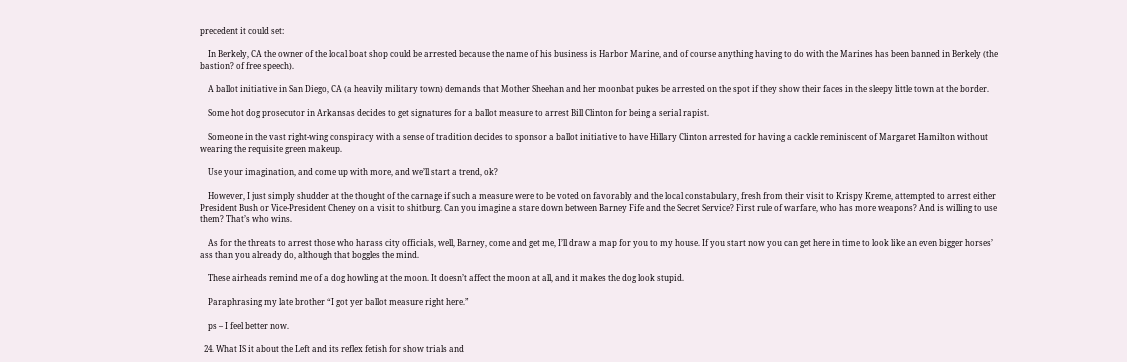precedent it could set:

    In Berkely, CA the owner of the local boat shop could be arrested because the name of his business is Harbor Marine, and of course anything having to do with the Marines has been banned in Berkely (the bastion? of free speech).

    A ballot initiative in San Diego, CA (a heavily military town) demands that Mother Sheehan and her moonbat pukes be arrested on the spot if they show their faces in the sleepy little town at the border.

    Some hot dog prosecutor in Arkansas decides to get signatures for a ballot measure to arrest Bill Clinton for being a serial rapist.

    Someone in the vast right-wing conspiracy with a sense of tradition decides to sponsor a ballot initiative to have Hillary Clinton arrested for having a cackle reminiscent of Margaret Hamilton without wearing the requisite green makeup.

    Use your imagination, and come up with more, and we’ll start a trend, ok?

    However, I just simply shudder at the thought of the carnage if such a measure were to be voted on favorably and the local constabulary, fresh from their visit to Krispy Kreme, attempted to arrest either President Bush or Vice-President Cheney on a visit to shitburg. Can you imagine a stare down between Barney Fife and the Secret Service? First rule of warfare, who has more weapons? And is willing to use them? That’s who wins.

    As for the threats to arrest those who harass city officials, well, Barney, come and get me, I’ll draw a map for you to my house. If you start now you can get here in time to look like an even bigger horses’ ass than you already do, although that boggles the mind.

    These airheads remind me of a dog howling at the moon. It doesn’t affect the moon at all, and it makes the dog look stupid.

    Paraphrasing my late brother “I got yer ballot measure right here.”

    ps – I feel better now.

  24. What IS it about the Left and its reflex fetish for show trials and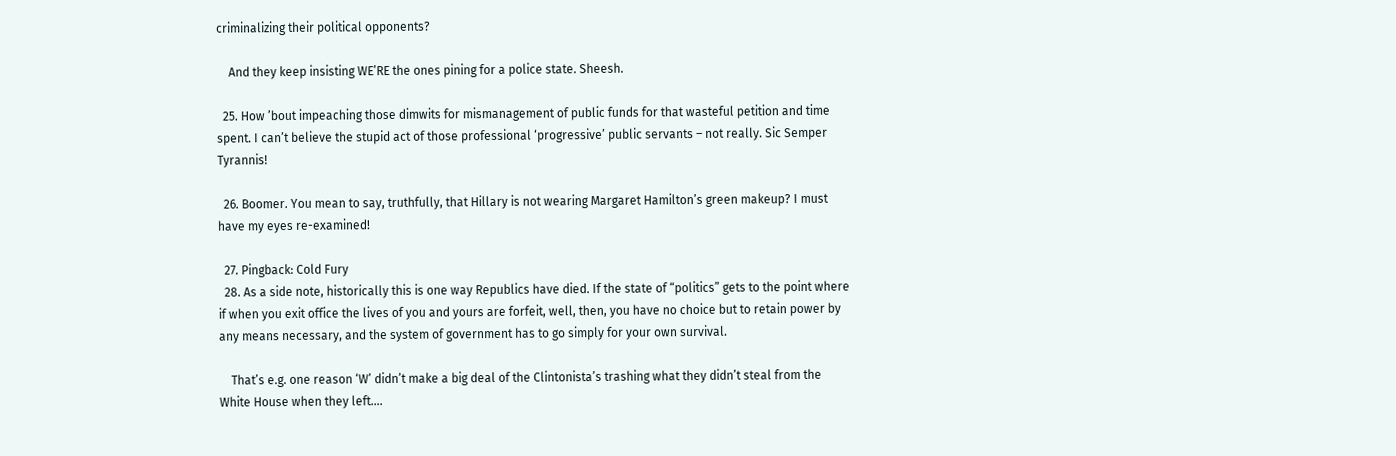criminalizing their political opponents?

    And they keep insisting WE’RE the ones pining for a police state. Sheesh.

  25. How ’bout impeaching those dimwits for mismanagement of public funds for that wasteful petition and time spent. I can’t believe the stupid act of those professional ‘progressive’ public servants – not really. Sic Semper Tyrannis!

  26. Boomer. You mean to say, truthfully, that Hillary is not wearing Margaret Hamilton’s green makeup? I must have my eyes re-examined!

  27. Pingback: Cold Fury
  28. As a side note, historically this is one way Republics have died. If the state of “politics” gets to the point where if when you exit office the lives of you and yours are forfeit, well, then, you have no choice but to retain power by any means necessary, and the system of government has to go simply for your own survival.

    That’s e.g. one reason ‘W’ didn’t make a big deal of the Clintonista’s trashing what they didn’t steal from the White House when they left….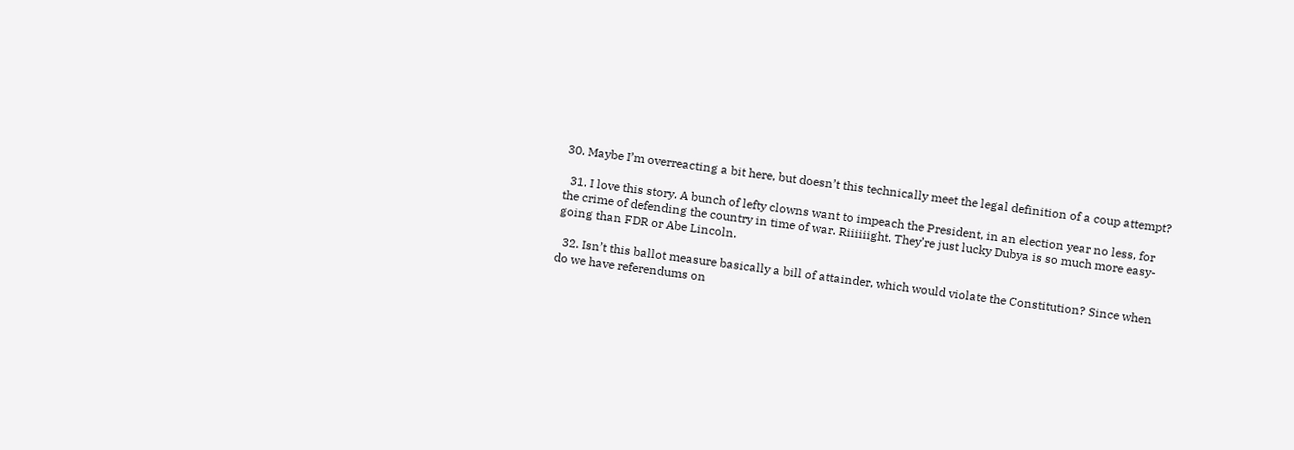30. Maybe I’m overreacting a bit here, but doesn’t this technically meet the legal definition of a coup attempt?

  31. I love this story. A bunch of lefty clowns want to impeach the President, in an election year no less, for the crime of defending the country in time of war. Riiiiiight. They’re just lucky Dubya is so much more easy-going than FDR or Abe Lincoln.

  32. Isn’t this ballot measure basically a bill of attainder, which would violate the Constitution? Since when do we have referendums on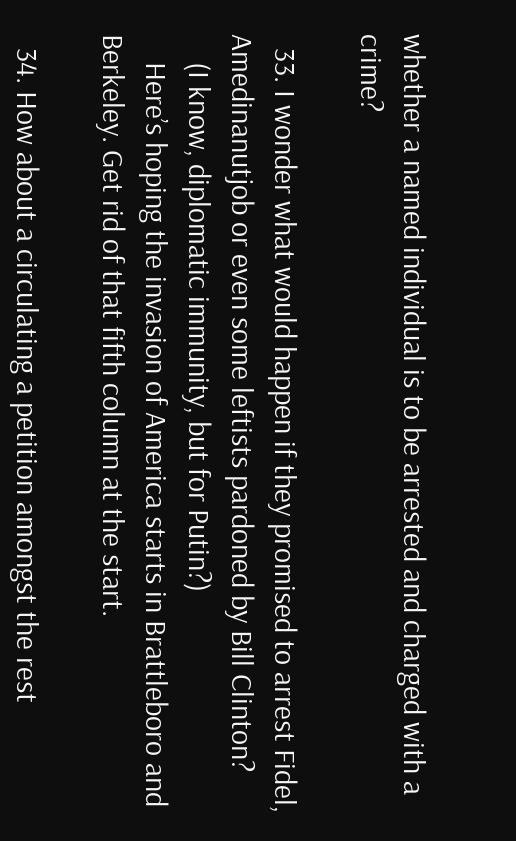whether a named individual is to be arrested and charged with a crime?

  33. I wonder what would happen if they promised to arrest Fidel, Amedinanutjob or even some leftists pardoned by Bill Clinton?
    (I know, diplomatic immunity, but for Putin?)
    Here’s hoping the invasion of America starts in Brattleboro and Berkeley. Get rid of that fifth column at the start.

  34. How about a circulating a petition amongst the rest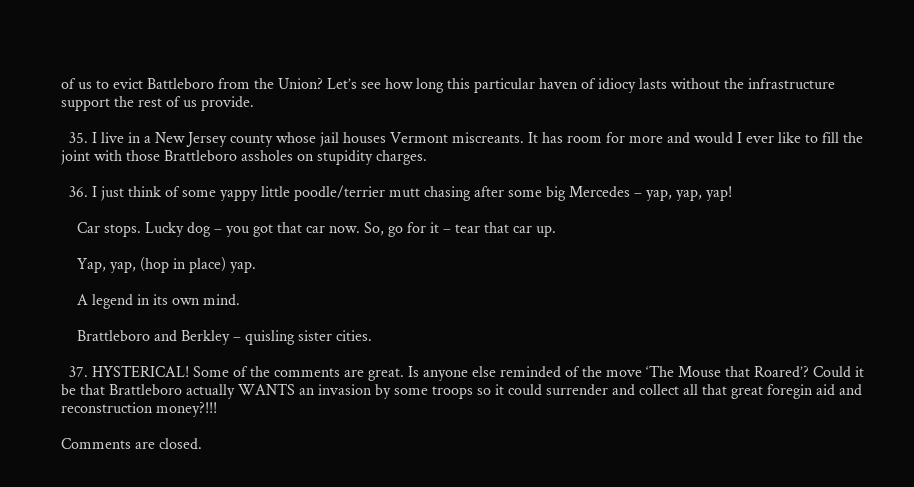of us to evict Battleboro from the Union? Let’s see how long this particular haven of idiocy lasts without the infrastructure support the rest of us provide.

  35. I live in a New Jersey county whose jail houses Vermont miscreants. It has room for more and would I ever like to fill the joint with those Brattleboro assholes on stupidity charges.

  36. I just think of some yappy little poodle/terrier mutt chasing after some big Mercedes – yap, yap, yap!

    Car stops. Lucky dog – you got that car now. So, go for it – tear that car up.

    Yap, yap, (hop in place) yap.

    A legend in its own mind.

    Brattleboro and Berkley – quisling sister cities.

  37. HYSTERICAL! Some of the comments are great. Is anyone else reminded of the move ‘The Mouse that Roared’? Could it be that Brattleboro actually WANTS an invasion by some troops so it could surrender and collect all that great foregin aid and reconstruction money?!!!

Comments are closed.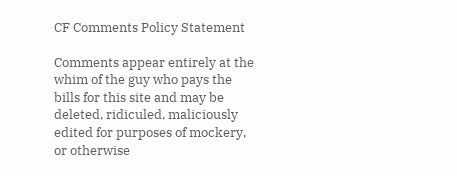CF Comments Policy Statement

Comments appear entirely at the whim of the guy who pays the bills for this site and may be deleted, ridiculed, maliciously edited for purposes of mockery, or otherwise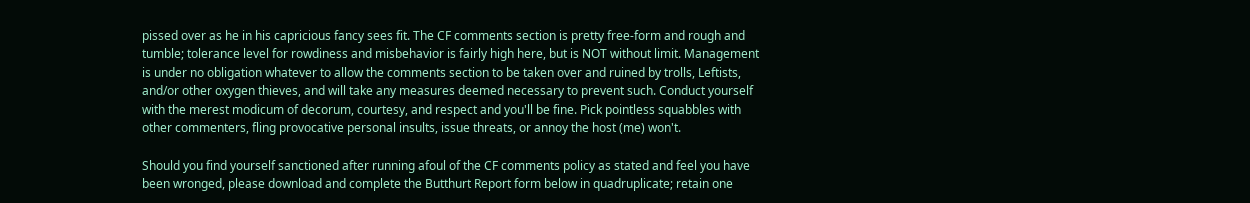pissed over as he in his capricious fancy sees fit. The CF comments section is pretty free-form and rough and tumble; tolerance level for rowdiness and misbehavior is fairly high here, but is NOT without limit. Management is under no obligation whatever to allow the comments section to be taken over and ruined by trolls, Leftists, and/or other oxygen thieves, and will take any measures deemed necessary to prevent such. Conduct yourself with the merest modicum of decorum, courtesy, and respect and you'll be fine. Pick pointless squabbles with other commenters, fling provocative personal insults, issue threats, or annoy the host (me) won't.

Should you find yourself sanctioned after running afoul of the CF comments policy as stated and feel you have been wronged, please download and complete the Butthurt Report form below in quadruplicate; retain one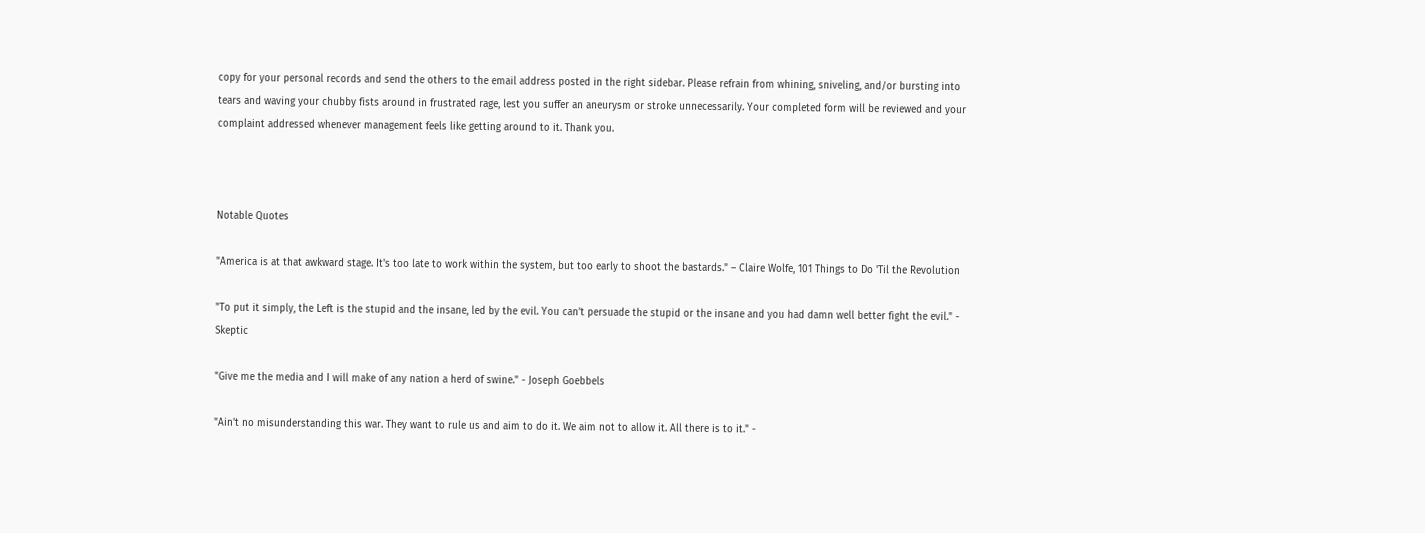copy for your personal records and send the others to the email address posted in the right sidebar. Please refrain from whining, sniveling, and/or bursting into tears and waving your chubby fists around in frustrated rage, lest you suffer an aneurysm or stroke unnecessarily. Your completed form will be reviewed and your complaint addressed whenever management feels like getting around to it. Thank you.



Notable Quotes

"America is at that awkward stage. It's too late to work within the system, but too early to shoot the bastards." – Claire Wolfe, 101 Things to Do 'Til the Revolution

"To put it simply, the Left is the stupid and the insane, led by the evil. You can’t persuade the stupid or the insane and you had damn well better fight the evil." - Skeptic

"Give me the media and I will make of any nation a herd of swine." - Joseph Goebbels

"Ain't no misunderstanding this war. They want to rule us and aim to do it. We aim not to allow it. All there is to it." -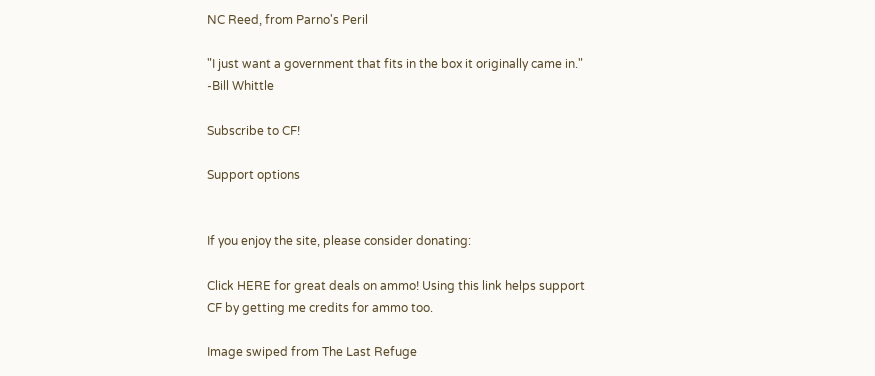NC Reed, from Parno's Peril

"I just want a government that fits in the box it originally came in." -Bill Whittle

Subscribe to CF!

Support options


If you enjoy the site, please consider donating:

Click HERE for great deals on ammo! Using this link helps support CF by getting me credits for ammo too.

Image swiped from The Last Refuge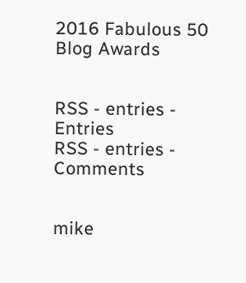2016 Fabulous 50 Blog Awards


RSS - entries - Entries
RSS - entries - Comments


mike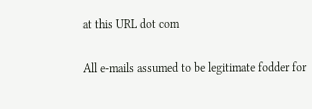at this URL dot com

All e-mails assumed to be legitimate fodder for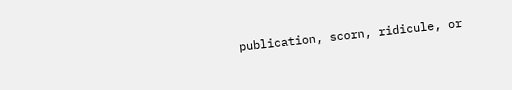publication, scorn, ridicule, or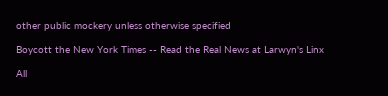other public mockery unless otherwise specified

Boycott the New York Times -- Read the Real News at Larwyn's Linx

All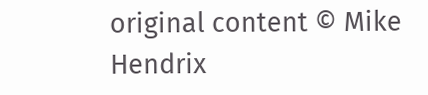original content © Mike Hendrix